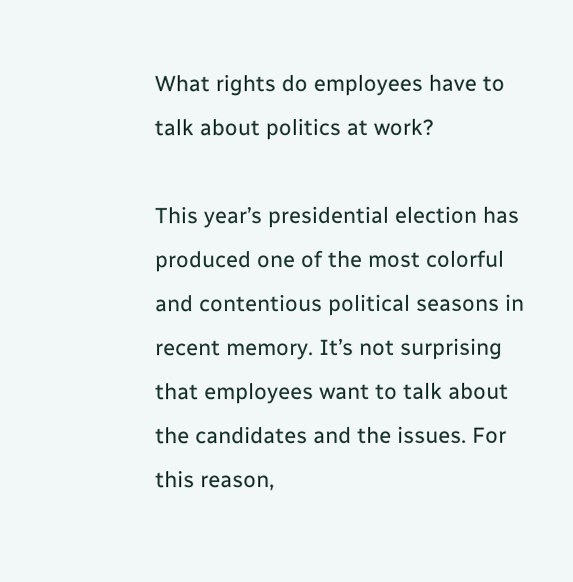What rights do employees have to talk about politics at work?

This year’s presidential election has produced one of the most colorful and contentious political seasons in recent memory. It’s not surprising that employees want to talk about the candidates and the issues. For this reason,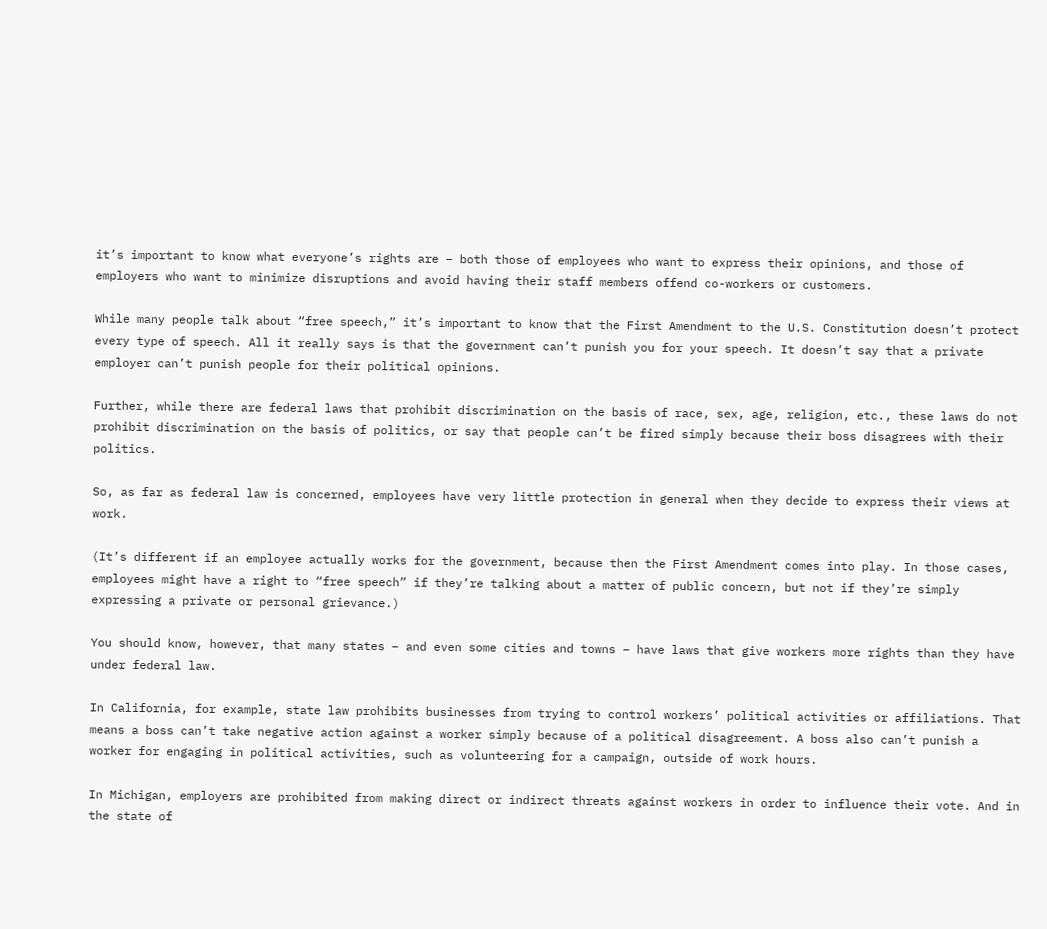it’s important to know what everyone’s rights are – both those of employees who want to express their opinions, and those of employers who want to minimize disruptions and avoid having their staff members offend co-workers or customers.

While many people talk about “free speech,” it’s important to know that the First Amendment to the U.S. Constitution doesn’t protect every type of speech. All it really says is that the government can’t punish you for your speech. It doesn’t say that a private employer can’t punish people for their political opinions.

Further, while there are federal laws that prohibit discrimination on the basis of race, sex, age, religion, etc., these laws do not prohibit discrimination on the basis of politics, or say that people can’t be fired simply because their boss disagrees with their politics.

So, as far as federal law is concerned, employees have very little protection in general when they decide to express their views at work.

(It’s different if an employee actually works for the government, because then the First Amendment comes into play. In those cases, employees might have a right to “free speech” if they’re talking about a matter of public concern, but not if they’re simply expressing a private or personal grievance.)

You should know, however, that many states – and even some cities and towns – have laws that give workers more rights than they have under federal law.

In California, for example, state law prohibits businesses from trying to control workers’ political activities or affiliations. That means a boss can’t take negative action against a worker simply because of a political disagreement. A boss also can’t punish a worker for engaging in political activities, such as volunteering for a campaign, outside of work hours.

In Michigan, employers are prohibited from making direct or indirect threats against workers in order to influence their vote. And in the state of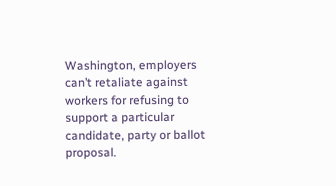Washington, employers can’t retaliate against workers for refusing to support a particular candidate, party or ballot proposal.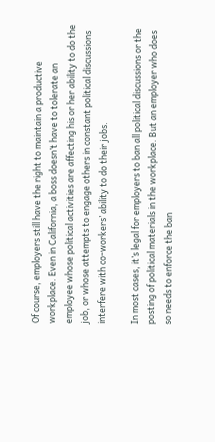Of course, employers still have the right to maintain a productive workplace. Even in California, a boss doesn’t have to tolerate an employee whose political activities are affecting his or her ability to do the job, or whose attempts to engage others in constant political discussions interfere with co-workers’ ability to do their jobs.

In most cases, it’s legal for employers to ban all political discussions or the posting of political materials in the workplace. But an employer who does so needs to enforce the ban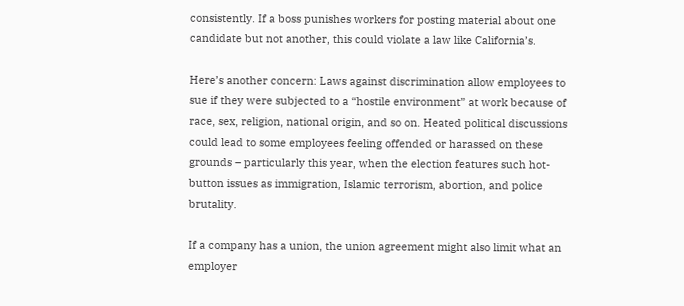consistently. If a boss punishes workers for posting material about one candidate but not another, this could violate a law like California’s.

Here’s another concern: Laws against discrimination allow employees to sue if they were subjected to a “hostile environment” at work because of race, sex, religion, national origin, and so on. Heated political discussions could lead to some employees feeling offended or harassed on these grounds – particularly this year, when the election features such hot-button issues as immigration, Islamic terrorism, abortion, and police brutality.

If a company has a union, the union agreement might also limit what an employer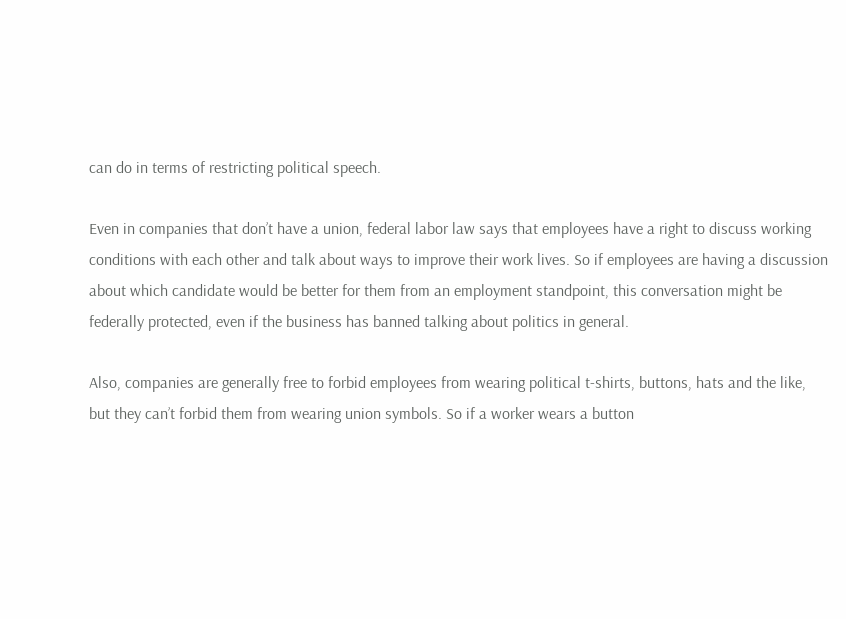can do in terms of restricting political speech.

Even in companies that don’t have a union, federal labor law says that employees have a right to discuss working conditions with each other and talk about ways to improve their work lives. So if employees are having a discussion about which candidate would be better for them from an employment standpoint, this conversation might be federally protected, even if the business has banned talking about politics in general.

Also, companies are generally free to forbid employees from wearing political t-shirts, buttons, hats and the like, but they can’t forbid them from wearing union symbols. So if a worker wears a button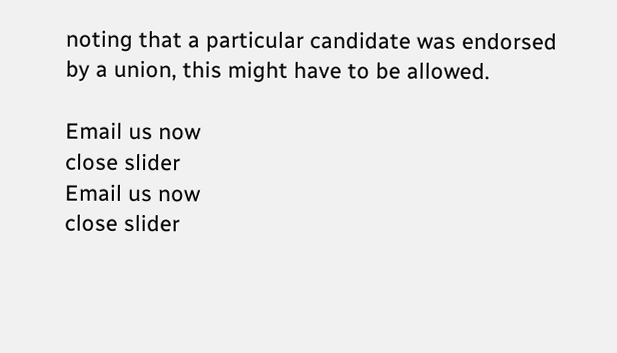noting that a particular candidate was endorsed by a union, this might have to be allowed.

Email us now
close slider
Email us now
close slider